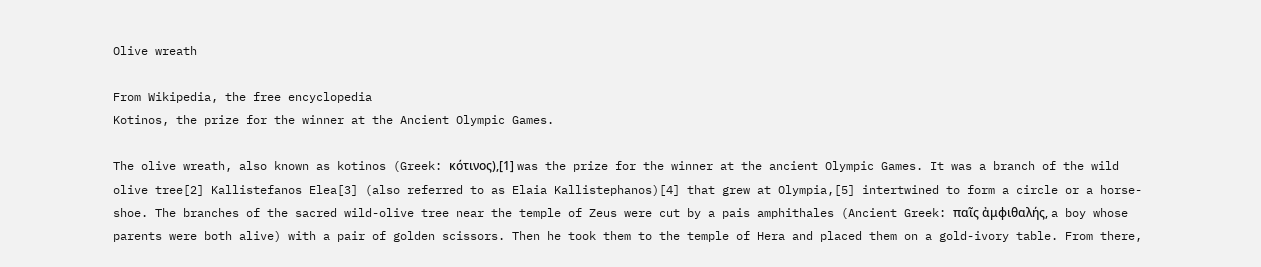Olive wreath

From Wikipedia, the free encyclopedia
Kotinos, the prize for the winner at the Ancient Olympic Games.

The olive wreath, also known as kotinos (Greek: κότινος),[1] was the prize for the winner at the ancient Olympic Games. It was a branch of the wild olive tree[2] Kallistefanos Elea[3] (also referred to as Elaia Kallistephanos)[4] that grew at Olympia,[5] intertwined to form a circle or a horse-shoe. The branches of the sacred wild-olive tree near the temple of Zeus were cut by a pais amphithales (Ancient Greek: παῖς ἀμφιθαλής, a boy whose parents were both alive) with a pair of golden scissors. Then he took them to the temple of Hera and placed them on a gold-ivory table. From there,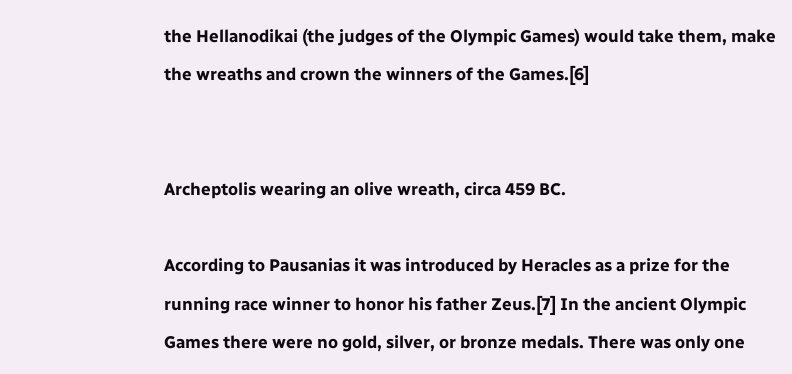the Hellanodikai (the judges of the Olympic Games) would take them, make the wreaths and crown the winners of the Games.[6]


Archeptolis wearing an olive wreath, circa 459 BC.

According to Pausanias it was introduced by Heracles as a prize for the running race winner to honor his father Zeus.[7] In the ancient Olympic Games there were no gold, silver, or bronze medals. There was only one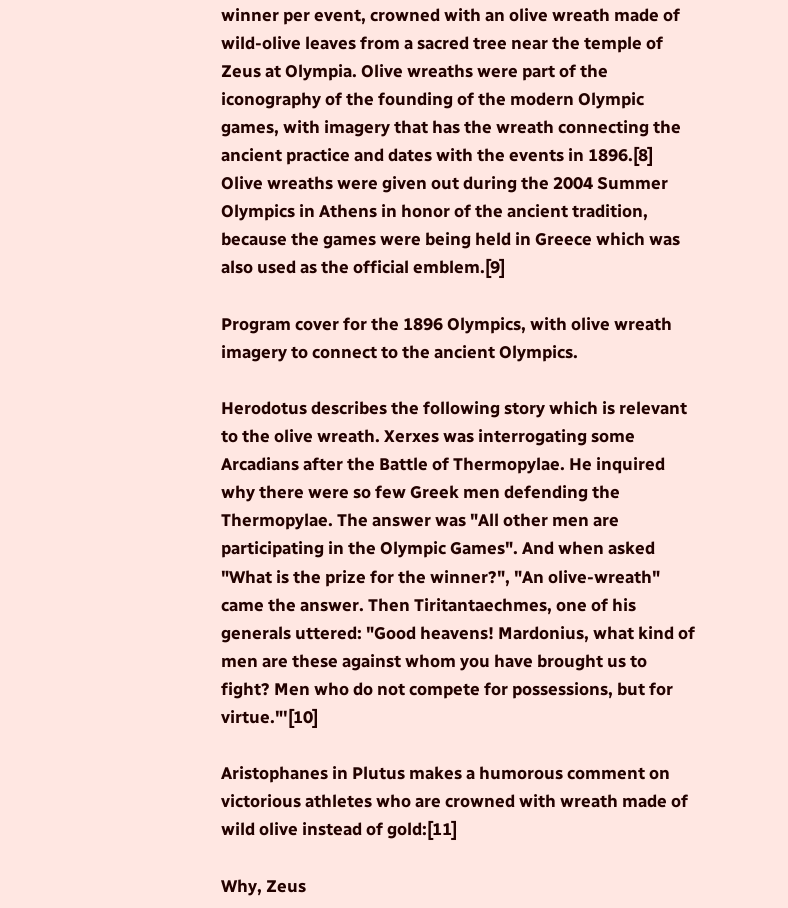winner per event, crowned with an olive wreath made of wild-olive leaves from a sacred tree near the temple of Zeus at Olympia. Olive wreaths were part of the iconography of the founding of the modern Olympic games, with imagery that has the wreath connecting the ancient practice and dates with the events in 1896.[8] Olive wreaths were given out during the 2004 Summer Olympics in Athens in honor of the ancient tradition, because the games were being held in Greece which was also used as the official emblem.[9]

Program cover for the 1896 Olympics, with olive wreath imagery to connect to the ancient Olympics.

Herodotus describes the following story which is relevant to the olive wreath. Xerxes was interrogating some Arcadians after the Battle of Thermopylae. He inquired why there were so few Greek men defending the Thermopylae. The answer was "All other men are participating in the Olympic Games". And when asked "What is the prize for the winner?", "An olive-wreath" came the answer. Then Tiritantaechmes, one of his generals uttered: "Good heavens! Mardonius, what kind of men are these against whom you have brought us to fight? Men who do not compete for possessions, but for virtue."'[10]

Aristophanes in Plutus makes a humorous comment on victorious athletes who are crowned with wreath made of wild olive instead of gold:[11]

Why, Zeus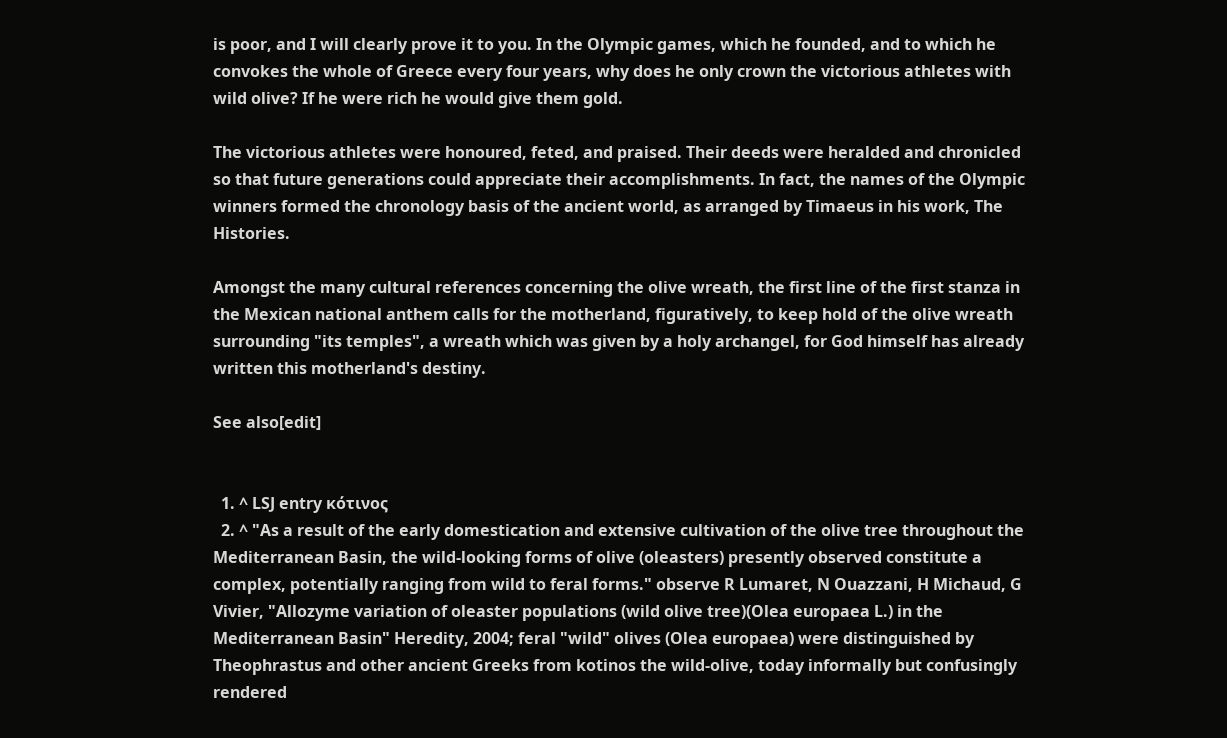is poor, and I will clearly prove it to you. In the Olympic games, which he founded, and to which he convokes the whole of Greece every four years, why does he only crown the victorious athletes with wild olive? If he were rich he would give them gold.

The victorious athletes were honoured, feted, and praised. Their deeds were heralded and chronicled so that future generations could appreciate their accomplishments. In fact, the names of the Olympic winners formed the chronology basis of the ancient world, as arranged by Timaeus in his work, The Histories.

Amongst the many cultural references concerning the olive wreath, the first line of the first stanza in the Mexican national anthem calls for the motherland, figuratively, to keep hold of the olive wreath surrounding "its temples", a wreath which was given by a holy archangel, for God himself has already written this motherland's destiny.

See also[edit]


  1. ^ LSJ entry κότινος
  2. ^ "As a result of the early domestication and extensive cultivation of the olive tree throughout the Mediterranean Basin, the wild-looking forms of olive (oleasters) presently observed constitute a complex, potentially ranging from wild to feral forms." observe R Lumaret, N Ouazzani, H Michaud, G Vivier, "Allozyme variation of oleaster populations (wild olive tree)(Olea europaea L.) in the Mediterranean Basin" Heredity, 2004; feral "wild" olives (Olea europaea) were distinguished by Theophrastus and other ancient Greeks from kotinos the wild-olive, today informally but confusingly rendered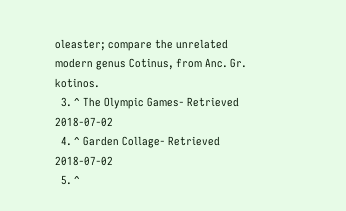oleaster; compare the unrelated modern genus Cotinus, from Anc. Gr. kotinos.
  3. ^ The Olympic Games- Retrieved 2018-07-02
  4. ^ Garden Collage- Retrieved 2018-07-02
  5. ^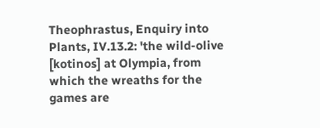Theophrastus, Enquiry into Plants, IV.13.2: 'the wild-olive [kotinos] at Olympia, from which the wreaths for the games are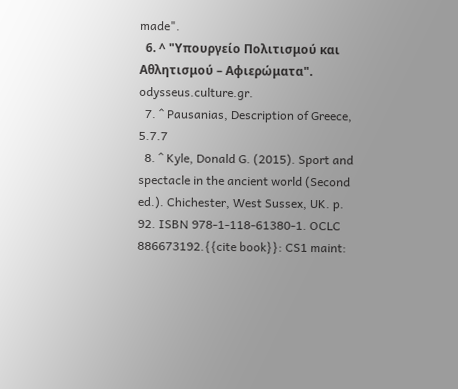made".
  6. ^ "Υπουργείο Πολιτισμού και Αθλητισμού – Αφιερώματα". odysseus.culture.gr.
  7. ^ Pausanias, Description of Greece, 5.7.7
  8. ^ Kyle, Donald G. (2015). Sport and spectacle in the ancient world (Second ed.). Chichester, West Sussex, UK. p. 92. ISBN 978-1-118-61380-1. OCLC 886673192.{{cite book}}: CS1 maint: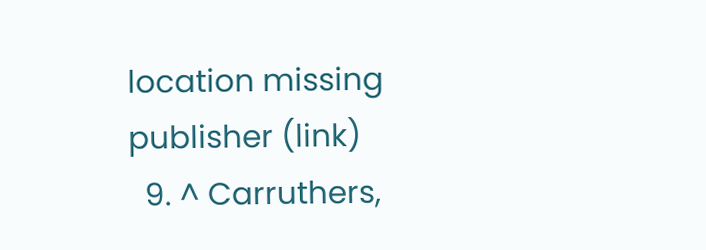location missing publisher (link)
  9. ^ Carruthers,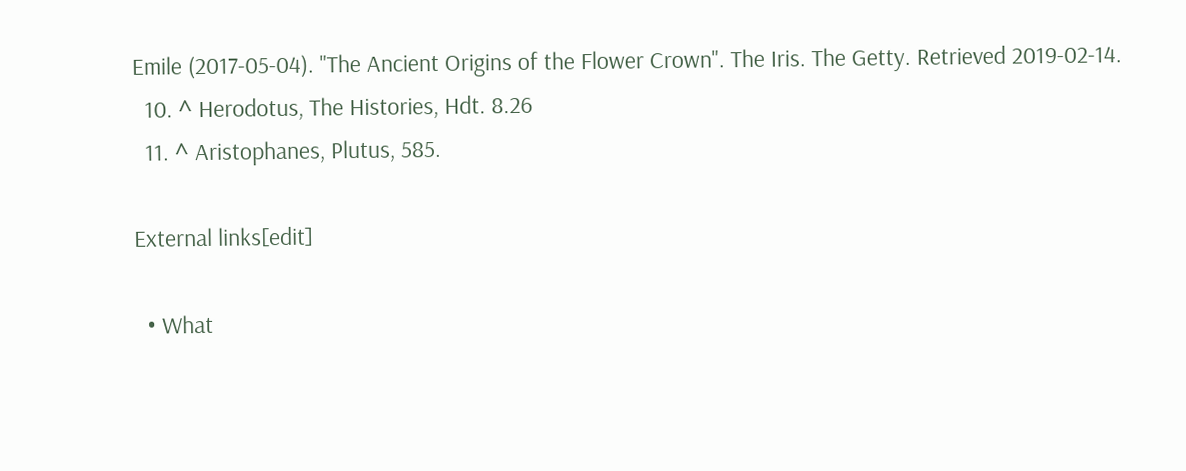Emile (2017-05-04). "The Ancient Origins of the Flower Crown". The Iris. The Getty. Retrieved 2019-02-14.
  10. ^ Herodotus, The Histories, Hdt. 8.26
  11. ^ Aristophanes, Plutus, 585.

External links[edit]

  • What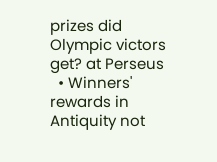prizes did Olympic victors get? at Perseus
  • Winners' rewards in Antiquity not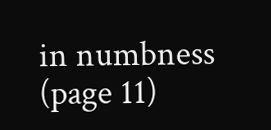in numbness (page 11)